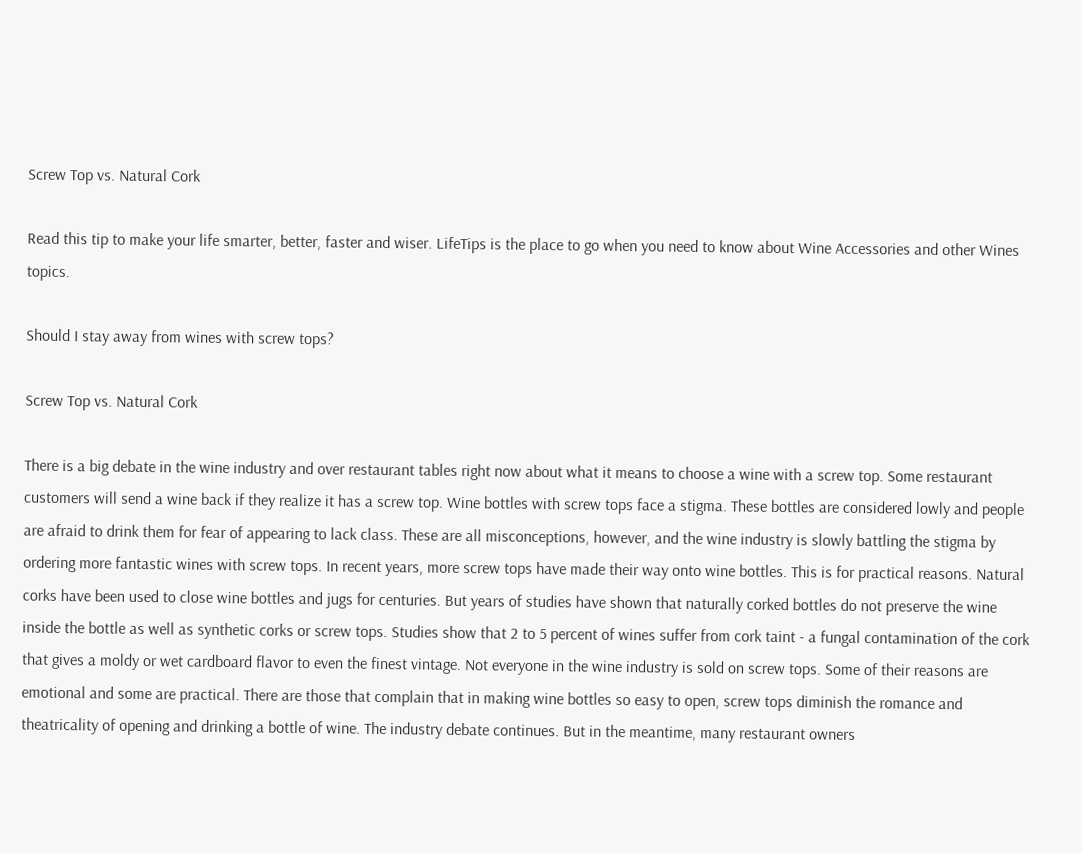Screw Top vs. Natural Cork

Read this tip to make your life smarter, better, faster and wiser. LifeTips is the place to go when you need to know about Wine Accessories and other Wines topics.

Should I stay away from wines with screw tops?

Screw Top vs. Natural Cork

There is a big debate in the wine industry and over restaurant tables right now about what it means to choose a wine with a screw top. Some restaurant customers will send a wine back if they realize it has a screw top. Wine bottles with screw tops face a stigma. These bottles are considered lowly and people are afraid to drink them for fear of appearing to lack class. These are all misconceptions, however, and the wine industry is slowly battling the stigma by ordering more fantastic wines with screw tops. In recent years, more screw tops have made their way onto wine bottles. This is for practical reasons. Natural corks have been used to close wine bottles and jugs for centuries. But years of studies have shown that naturally corked bottles do not preserve the wine inside the bottle as well as synthetic corks or screw tops. Studies show that 2 to 5 percent of wines suffer from cork taint - a fungal contamination of the cork that gives a moldy or wet cardboard flavor to even the finest vintage. Not everyone in the wine industry is sold on screw tops. Some of their reasons are emotional and some are practical. There are those that complain that in making wine bottles so easy to open, screw tops diminish the romance and theatricality of opening and drinking a bottle of wine. The industry debate continues. But in the meantime, many restaurant owners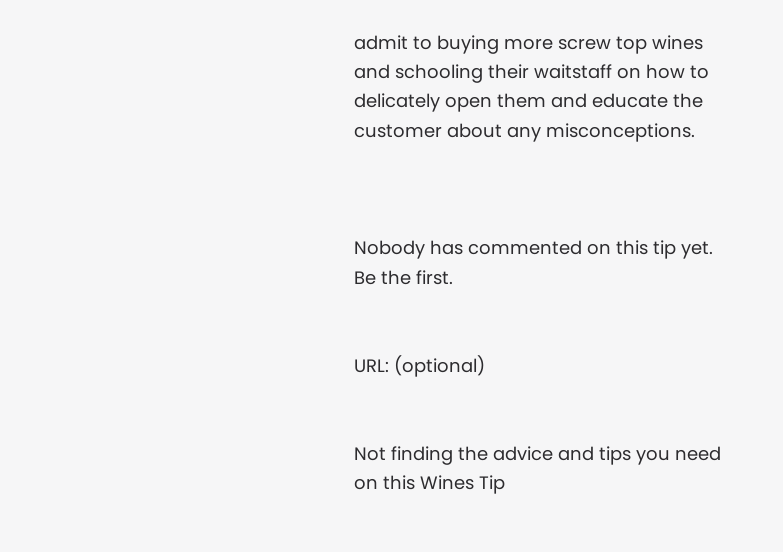admit to buying more screw top wines and schooling their waitstaff on how to delicately open them and educate the customer about any misconceptions.



Nobody has commented on this tip yet. Be the first.


URL: (optional)


Not finding the advice and tips you need on this Wines Tip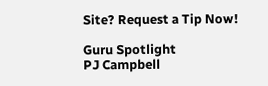Site? Request a Tip Now!

Guru Spotlight
PJ Campbell